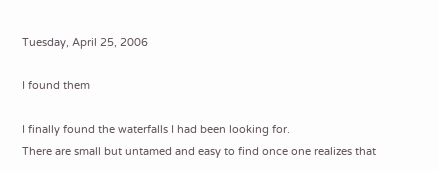Tuesday, April 25, 2006

I found them

I finally found the waterfalls I had been looking for.
There are small but untamed and easy to find once one realizes that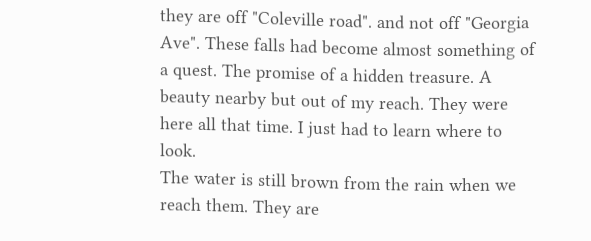they are off "Coleville road". and not off "Georgia Ave". These falls had become almost something of a quest. The promise of a hidden treasure. A beauty nearby but out of my reach. They were here all that time. I just had to learn where to look.
The water is still brown from the rain when we reach them. They are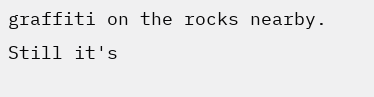graffiti on the rocks nearby. Still it's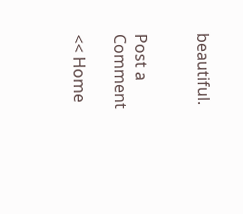beautiful.


Post a Comment

<< Home